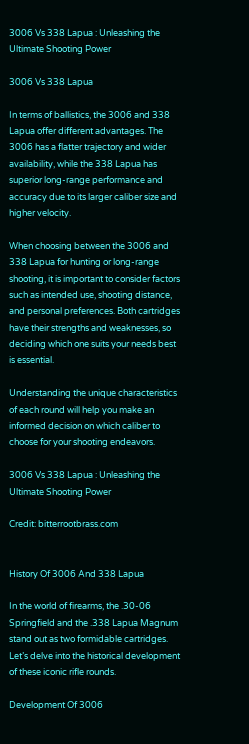3006 Vs 338 Lapua : Unleashing the Ultimate Shooting Power

3006 Vs 338 Lapua

In terms of ballistics, the 3006 and 338 Lapua offer different advantages. The 3006 has a flatter trajectory and wider availability, while the 338 Lapua has superior long-range performance and accuracy due to its larger caliber size and higher velocity.

When choosing between the 3006 and 338 Lapua for hunting or long-range shooting, it is important to consider factors such as intended use, shooting distance, and personal preferences. Both cartridges have their strengths and weaknesses, so deciding which one suits your needs best is essential.

Understanding the unique characteristics of each round will help you make an informed decision on which caliber to choose for your shooting endeavors.

3006 Vs 338 Lapua : Unleashing the Ultimate Shooting Power

Credit: bitterrootbrass.com


History Of 3006 And 338 Lapua

In the world of firearms, the .30-06 Springfield and the .338 Lapua Magnum stand out as two formidable cartridges. Let’s delve into the historical development of these iconic rifle rounds.

Development Of 3006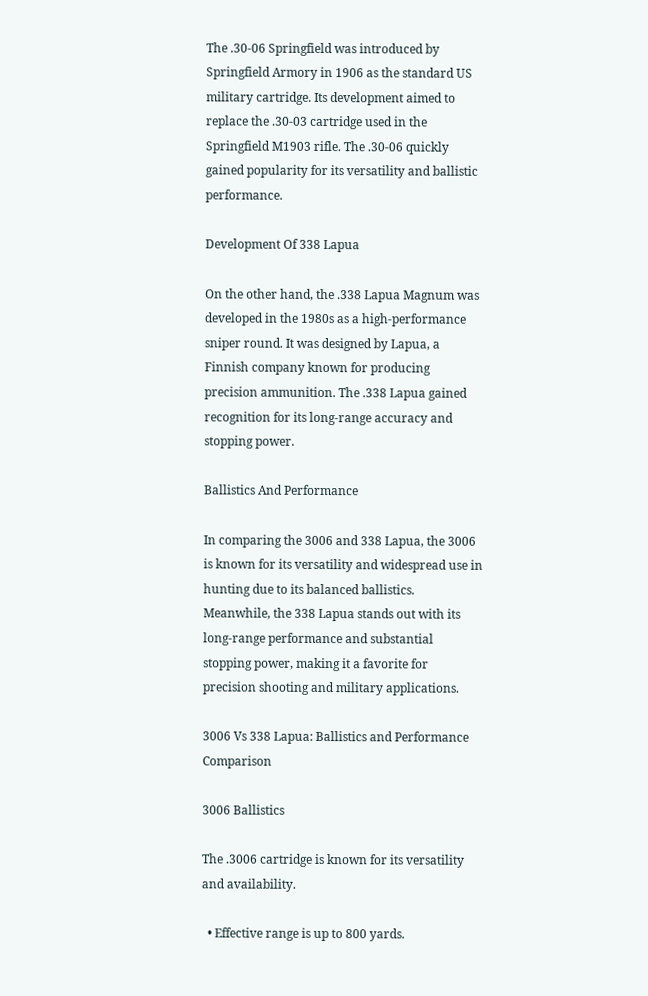The .30-06 Springfield was introduced by Springfield Armory in 1906 as the standard US military cartridge. Its development aimed to replace the .30-03 cartridge used in the Springfield M1903 rifle. The .30-06 quickly gained popularity for its versatility and ballistic performance.

Development Of 338 Lapua

On the other hand, the .338 Lapua Magnum was developed in the 1980s as a high-performance sniper round. It was designed by Lapua, a Finnish company known for producing precision ammunition. The .338 Lapua gained recognition for its long-range accuracy and stopping power.

Ballistics And Performance

In comparing the 3006 and 338 Lapua, the 3006 is known for its versatility and widespread use in hunting due to its balanced ballistics. Meanwhile, the 338 Lapua stands out with its long-range performance and substantial stopping power, making it a favorite for precision shooting and military applications.

3006 Vs 338 Lapua: Ballistics and Performance Comparison

3006 Ballistics

The .3006 cartridge is known for its versatility and availability.

  • Effective range is up to 800 yards.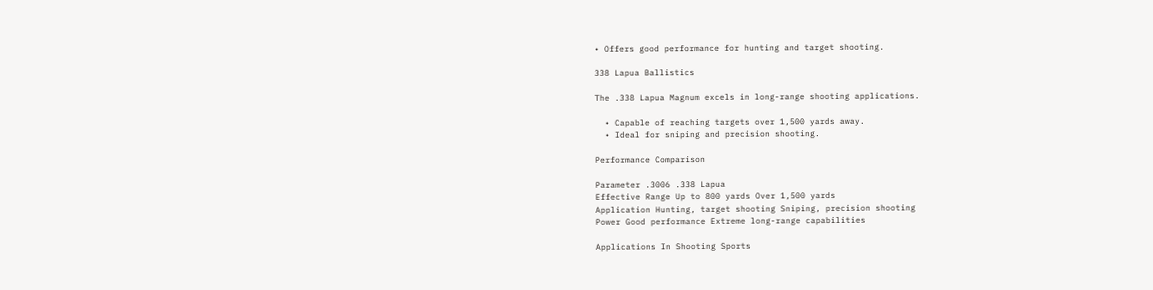• Offers good performance for hunting and target shooting.

338 Lapua Ballistics

The .338 Lapua Magnum excels in long-range shooting applications.

  • Capable of reaching targets over 1,500 yards away.
  • Ideal for sniping and precision shooting.

Performance Comparison

Parameter .3006 .338 Lapua
Effective Range Up to 800 yards Over 1,500 yards
Application Hunting, target shooting Sniping, precision shooting
Power Good performance Extreme long-range capabilities

Applications In Shooting Sports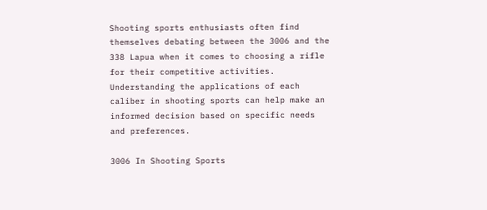Shooting sports enthusiasts often find themselves debating between the 3006 and the 338 Lapua when it comes to choosing a rifle for their competitive activities. Understanding the applications of each caliber in shooting sports can help make an informed decision based on specific needs and preferences.

3006 In Shooting Sports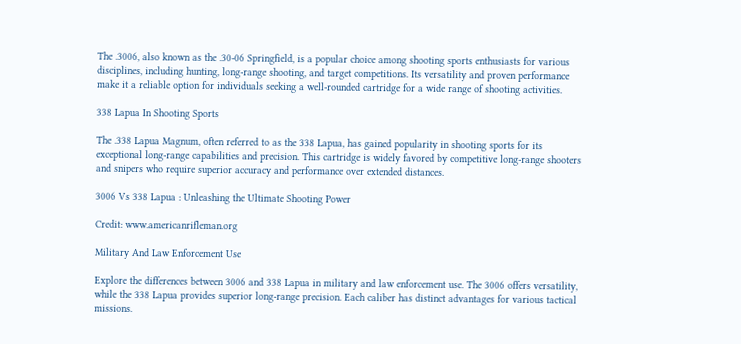The .3006, also known as the .30-06 Springfield, is a popular choice among shooting sports enthusiasts for various disciplines, including hunting, long-range shooting, and target competitions. Its versatility and proven performance make it a reliable option for individuals seeking a well-rounded cartridge for a wide range of shooting activities.

338 Lapua In Shooting Sports

The .338 Lapua Magnum, often referred to as the 338 Lapua, has gained popularity in shooting sports for its exceptional long-range capabilities and precision. This cartridge is widely favored by competitive long-range shooters and snipers who require superior accuracy and performance over extended distances.

3006 Vs 338 Lapua : Unleashing the Ultimate Shooting Power

Credit: www.americanrifleman.org

Military And Law Enforcement Use

Explore the differences between 3006 and 338 Lapua in military and law enforcement use. The 3006 offers versatility, while the 338 Lapua provides superior long-range precision. Each caliber has distinct advantages for various tactical missions.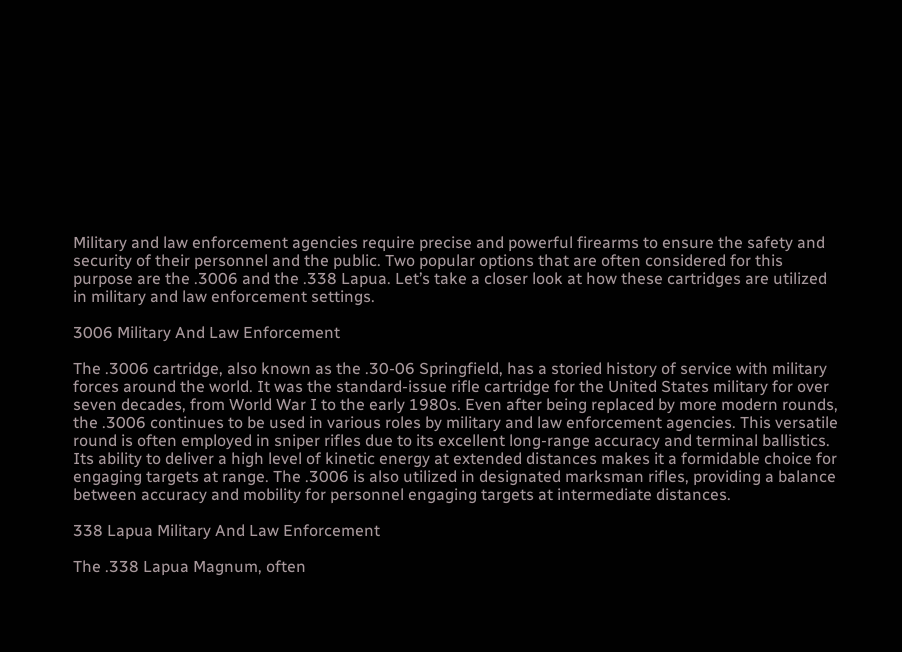Military and law enforcement agencies require precise and powerful firearms to ensure the safety and security of their personnel and the public. Two popular options that are often considered for this purpose are the .3006 and the .338 Lapua. Let’s take a closer look at how these cartridges are utilized in military and law enforcement settings.

3006 Military And Law Enforcement

The .3006 cartridge, also known as the .30-06 Springfield, has a storied history of service with military forces around the world. It was the standard-issue rifle cartridge for the United States military for over seven decades, from World War I to the early 1980s. Even after being replaced by more modern rounds, the .3006 continues to be used in various roles by military and law enforcement agencies. This versatile round is often employed in sniper rifles due to its excellent long-range accuracy and terminal ballistics. Its ability to deliver a high level of kinetic energy at extended distances makes it a formidable choice for engaging targets at range. The .3006 is also utilized in designated marksman rifles, providing a balance between accuracy and mobility for personnel engaging targets at intermediate distances.

338 Lapua Military And Law Enforcement

The .338 Lapua Magnum, often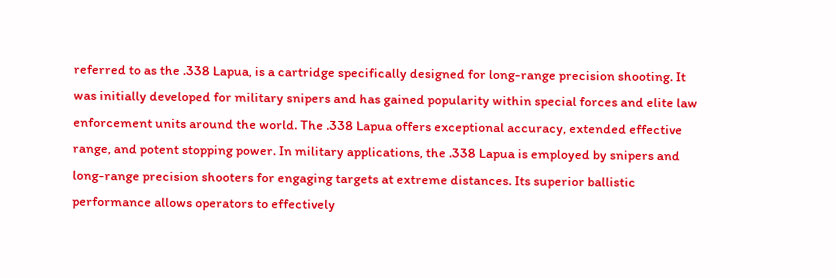referred to as the .338 Lapua, is a cartridge specifically designed for long-range precision shooting. It was initially developed for military snipers and has gained popularity within special forces and elite law enforcement units around the world. The .338 Lapua offers exceptional accuracy, extended effective range, and potent stopping power. In military applications, the .338 Lapua is employed by snipers and long-range precision shooters for engaging targets at extreme distances. Its superior ballistic performance allows operators to effectively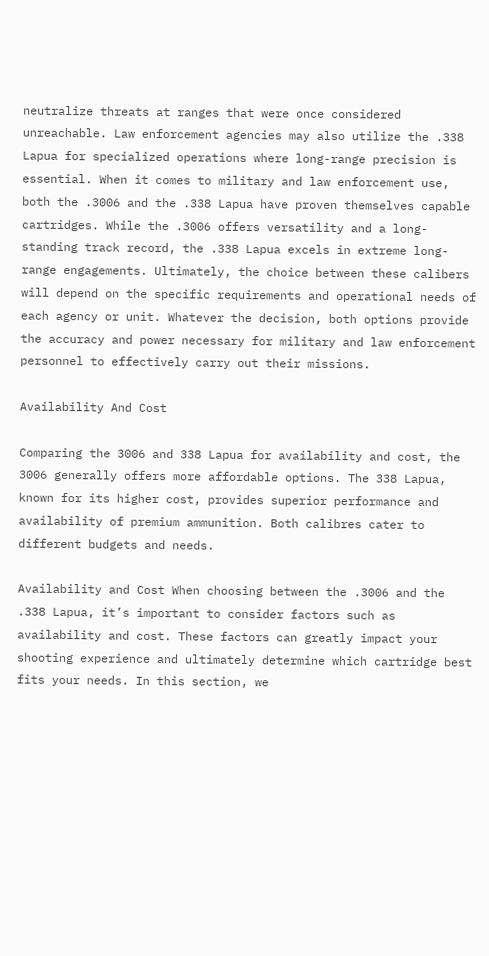neutralize threats at ranges that were once considered unreachable. Law enforcement agencies may also utilize the .338 Lapua for specialized operations where long-range precision is essential. When it comes to military and law enforcement use, both the .3006 and the .338 Lapua have proven themselves capable cartridges. While the .3006 offers versatility and a long-standing track record, the .338 Lapua excels in extreme long-range engagements. Ultimately, the choice between these calibers will depend on the specific requirements and operational needs of each agency or unit. Whatever the decision, both options provide the accuracy and power necessary for military and law enforcement personnel to effectively carry out their missions.

Availability And Cost

Comparing the 3006 and 338 Lapua for availability and cost, the 3006 generally offers more affordable options. The 338 Lapua, known for its higher cost, provides superior performance and availability of premium ammunition. Both calibres cater to different budgets and needs.

Availability and Cost When choosing between the .3006 and the .338 Lapua, it’s important to consider factors such as availability and cost. These factors can greatly impact your shooting experience and ultimately determine which cartridge best fits your needs. In this section, we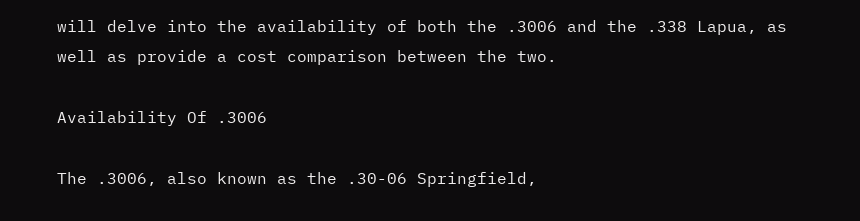will delve into the availability of both the .3006 and the .338 Lapua, as well as provide a cost comparison between the two.

Availability Of .3006

The .3006, also known as the .30-06 Springfield,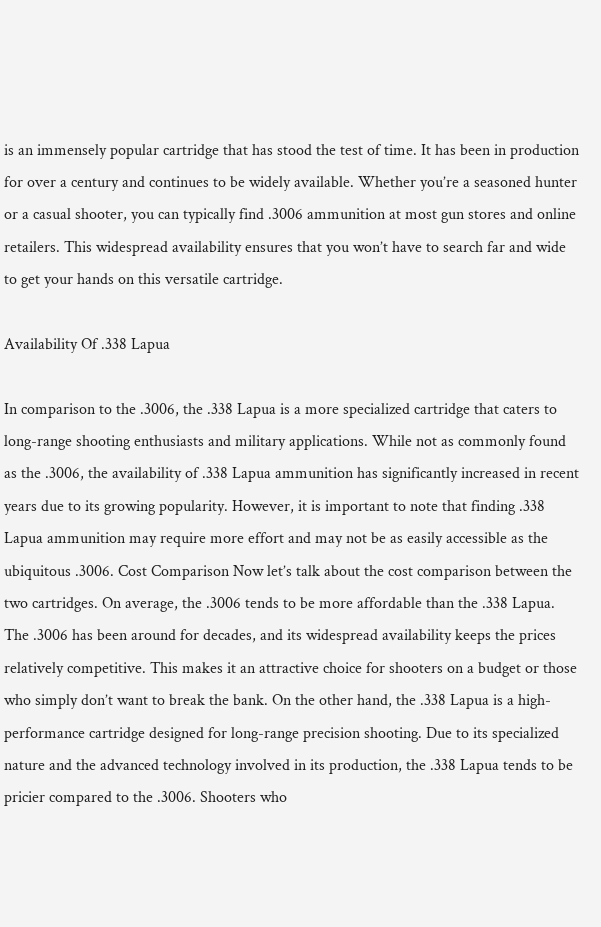is an immensely popular cartridge that has stood the test of time. It has been in production for over a century and continues to be widely available. Whether you’re a seasoned hunter or a casual shooter, you can typically find .3006 ammunition at most gun stores and online retailers. This widespread availability ensures that you won’t have to search far and wide to get your hands on this versatile cartridge.

Availability Of .338 Lapua

In comparison to the .3006, the .338 Lapua is a more specialized cartridge that caters to long-range shooting enthusiasts and military applications. While not as commonly found as the .3006, the availability of .338 Lapua ammunition has significantly increased in recent years due to its growing popularity. However, it is important to note that finding .338 Lapua ammunition may require more effort and may not be as easily accessible as the ubiquitous .3006. Cost Comparison Now let’s talk about the cost comparison between the two cartridges. On average, the .3006 tends to be more affordable than the .338 Lapua. The .3006 has been around for decades, and its widespread availability keeps the prices relatively competitive. This makes it an attractive choice for shooters on a budget or those who simply don’t want to break the bank. On the other hand, the .338 Lapua is a high-performance cartridge designed for long-range precision shooting. Due to its specialized nature and the advanced technology involved in its production, the .338 Lapua tends to be pricier compared to the .3006. Shooters who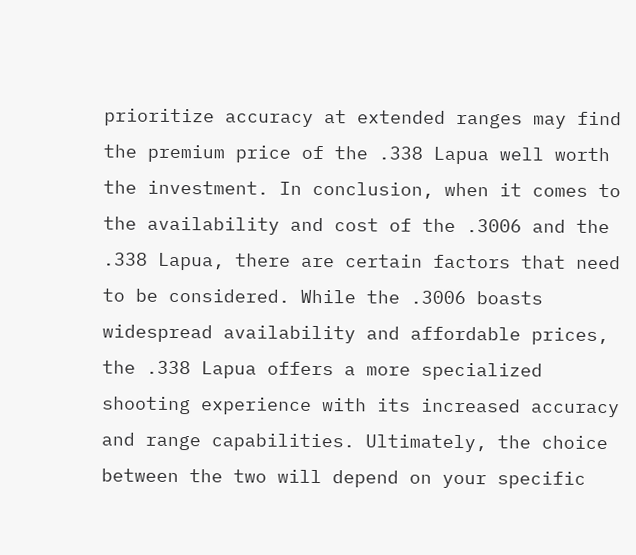prioritize accuracy at extended ranges may find the premium price of the .338 Lapua well worth the investment. In conclusion, when it comes to the availability and cost of the .3006 and the .338 Lapua, there are certain factors that need to be considered. While the .3006 boasts widespread availability and affordable prices, the .338 Lapua offers a more specialized shooting experience with its increased accuracy and range capabilities. Ultimately, the choice between the two will depend on your specific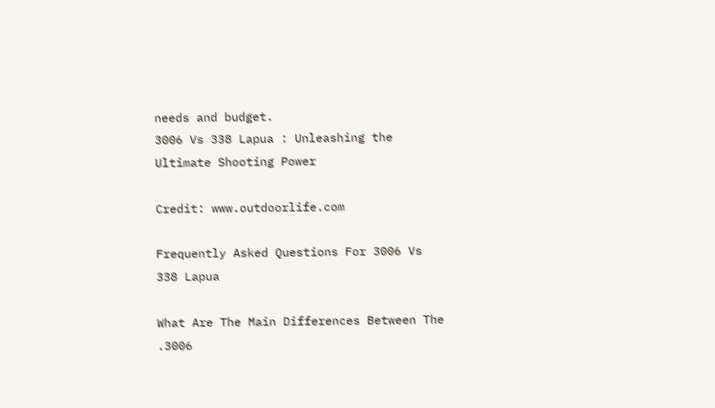needs and budget.
3006 Vs 338 Lapua : Unleashing the Ultimate Shooting Power

Credit: www.outdoorlife.com

Frequently Asked Questions For 3006 Vs 338 Lapua

What Are The Main Differences Between The .3006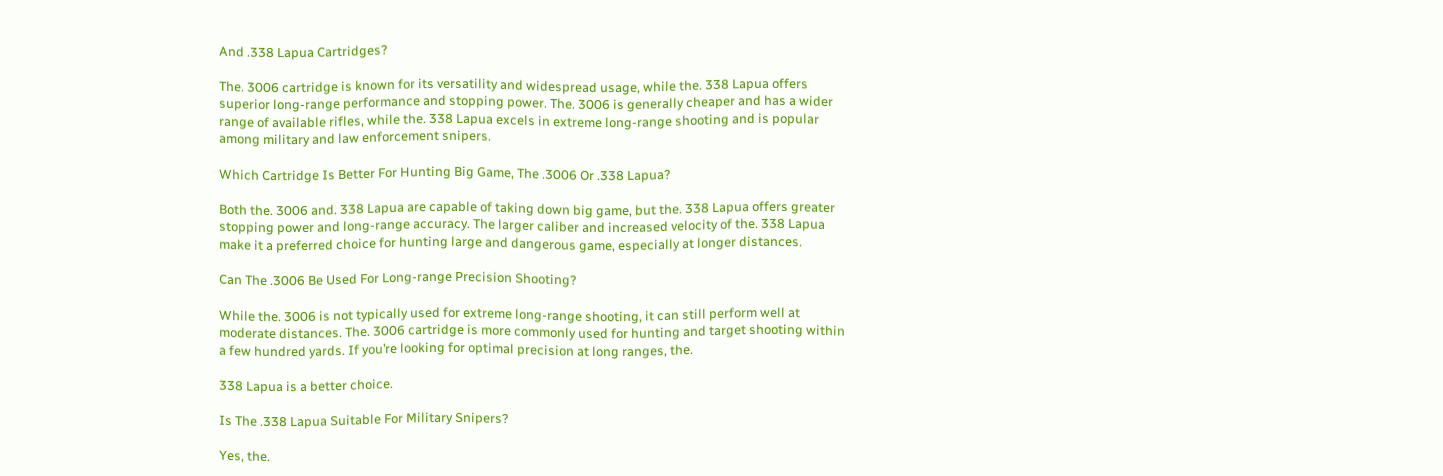And .338 Lapua Cartridges?

The. 3006 cartridge is known for its versatility and widespread usage, while the. 338 Lapua offers superior long-range performance and stopping power. The. 3006 is generally cheaper and has a wider range of available rifles, while the. 338 Lapua excels in extreme long-range shooting and is popular among military and law enforcement snipers.

Which Cartridge Is Better For Hunting Big Game, The .3006 Or .338 Lapua?

Both the. 3006 and. 338 Lapua are capable of taking down big game, but the. 338 Lapua offers greater stopping power and long-range accuracy. The larger caliber and increased velocity of the. 338 Lapua make it a preferred choice for hunting large and dangerous game, especially at longer distances.

Can The .3006 Be Used For Long-range Precision Shooting?

While the. 3006 is not typically used for extreme long-range shooting, it can still perform well at moderate distances. The. 3006 cartridge is more commonly used for hunting and target shooting within a few hundred yards. If you’re looking for optimal precision at long ranges, the.

338 Lapua is a better choice.

Is The .338 Lapua Suitable For Military Snipers?

Yes, the.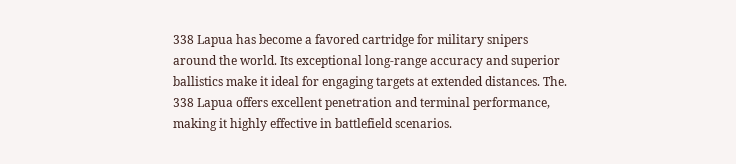338 Lapua has become a favored cartridge for military snipers around the world. Its exceptional long-range accuracy and superior ballistics make it ideal for engaging targets at extended distances. The. 338 Lapua offers excellent penetration and terminal performance, making it highly effective in battlefield scenarios.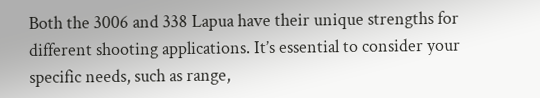Both the 3006 and 338 Lapua have their unique strengths for different shooting applications. It’s essential to consider your specific needs, such as range,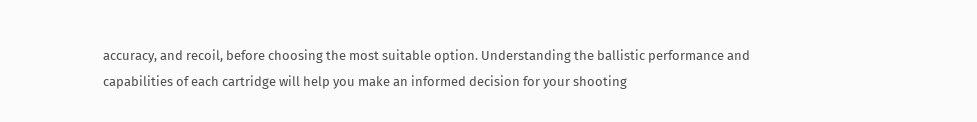accuracy, and recoil, before choosing the most suitable option. Understanding the ballistic performance and capabilities of each cartridge will help you make an informed decision for your shooting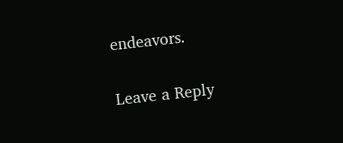endeavors.

Leave a Reply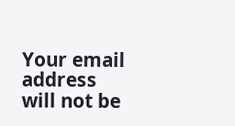Your email address will not be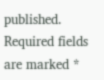published. Required fields are marked *